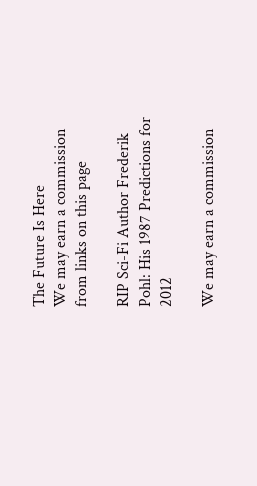The Future Is Here
We may earn a commission from links on this page

RIP Sci-Fi Author Frederik Pohl: His 1987 Predictions for 2012

We may earn a commission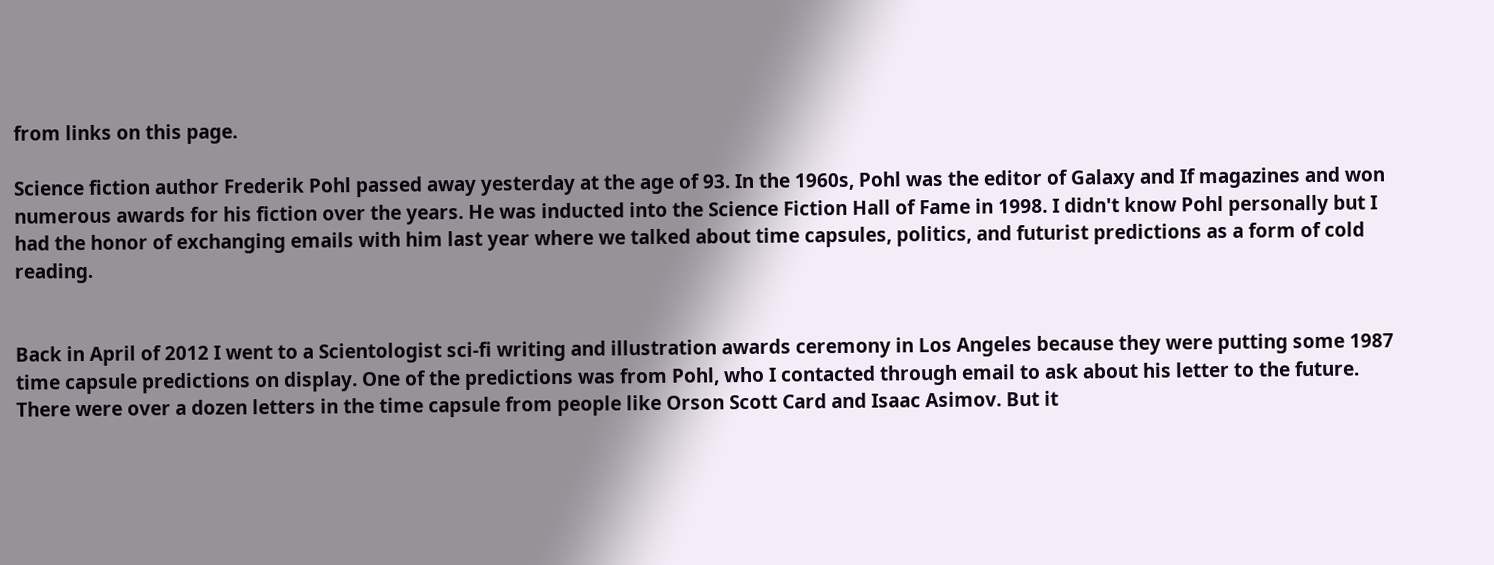from links on this page.

Science fiction author Frederik Pohl passed away yesterday at the age of 93. In the 1960s, Pohl was the editor of Galaxy and If magazines and won numerous awards for his fiction over the years. He was inducted into the Science Fiction Hall of Fame in 1998. I didn't know Pohl personally but I had the honor of exchanging emails with him last year where we talked about time capsules, politics, and futurist predictions as a form of cold reading.


Back in April of 2012 I went to a Scientologist sci-fi writing and illustration awards ceremony in Los Angeles because they were putting some 1987 time capsule predictions on display. One of the predictions was from Pohl, who I contacted through email to ask about his letter to the future. There were over a dozen letters in the time capsule from people like Orson Scott Card and Isaac Asimov. But it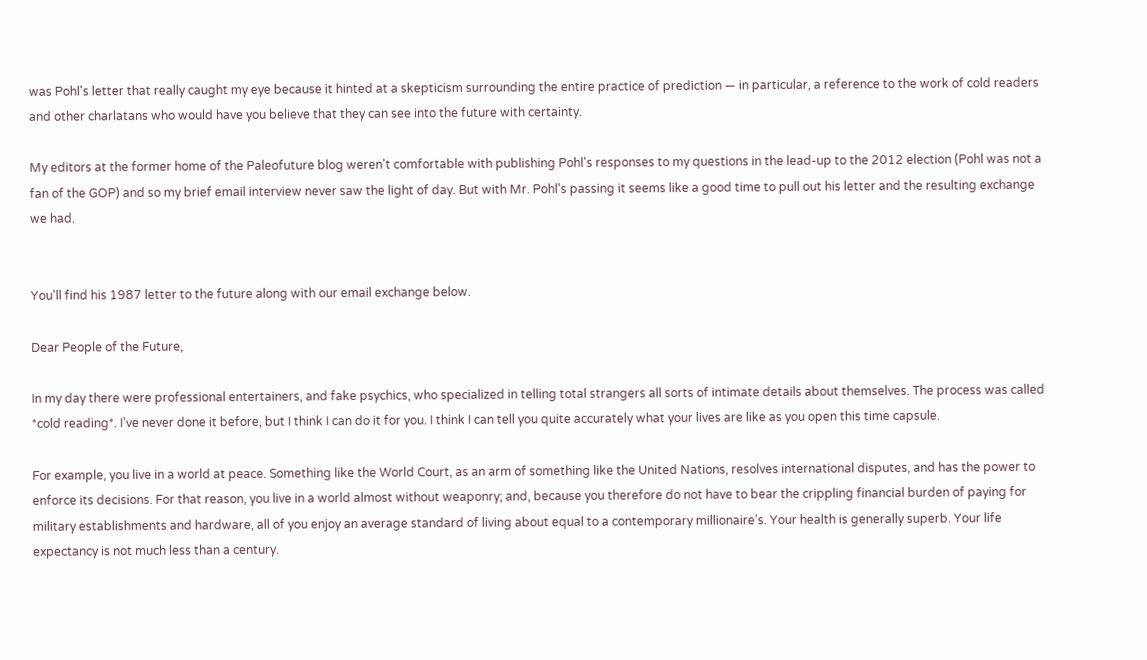was Pohl's letter that really caught my eye because it hinted at a skepticism surrounding the entire practice of prediction — in particular, a reference to the work of cold readers and other charlatans who would have you believe that they can see into the future with certainty.

My editors at the former home of the Paleofuture blog weren't comfortable with publishing Pohl's responses to my questions in the lead-up to the 2012 election (Pohl was not a fan of the GOP) and so my brief email interview never saw the light of day. But with Mr. Pohl's passing it seems like a good time to pull out his letter and the resulting exchange we had.


You'll find his 1987 letter to the future along with our email exchange below.

Dear People of the Future,

In my day there were professional entertainers, and fake psychics, who specialized in telling total strangers all sorts of intimate details about themselves. The process was called *cold reading*. I’ve never done it before, but I think I can do it for you. I think I can tell you quite accurately what your lives are like as you open this time capsule.

For example, you live in a world at peace. Something like the World Court, as an arm of something like the United Nations, resolves international disputes, and has the power to enforce its decisions. For that reason, you live in a world almost without weaponry; and, because you therefore do not have to bear the crippling financial burden of paying for military establishments and hardware, all of you enjoy an average standard of living about equal to a contemporary millionaire’s. Your health is generally superb. Your life expectancy is not much less than a century.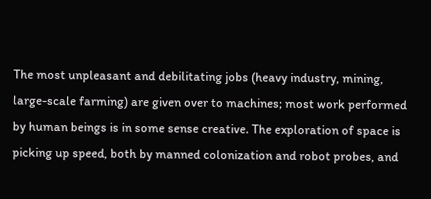The most unpleasant and debilitating jobs (heavy industry, mining, large-scale farming) are given over to machines; most work performed by human beings is in some sense creative. The exploration of space is picking up speed, both by manned colonization and robot probes, and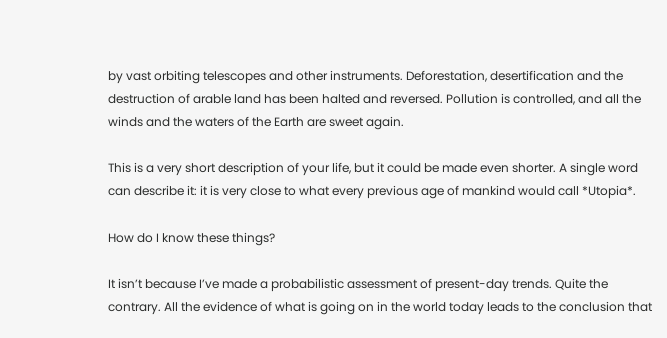by vast orbiting telescopes and other instruments. Deforestation, desertification and the destruction of arable land has been halted and reversed. Pollution is controlled, and all the winds and the waters of the Earth are sweet again.

This is a very short description of your life, but it could be made even shorter. A single word can describe it: it is very close to what every previous age of mankind would call *Utopia*.

How do I know these things?

It isn’t because I’ve made a probabilistic assessment of present-day trends. Quite the contrary. All the evidence of what is going on in the world today leads to the conclusion that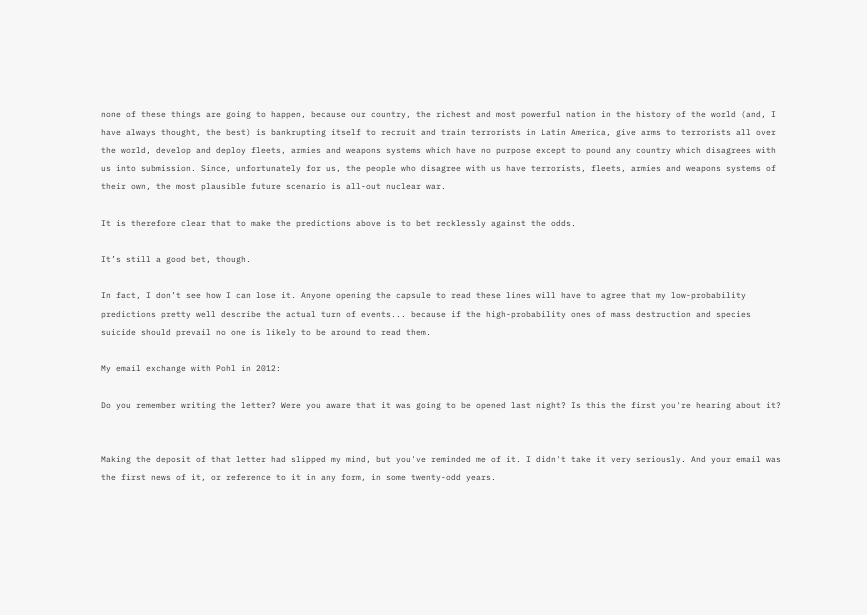none of these things are going to happen, because our country, the richest and most powerful nation in the history of the world (and, I have always thought, the best) is bankrupting itself to recruit and train terrorists in Latin America, give arms to terrorists all over the world, develop and deploy fleets, armies and weapons systems which have no purpose except to pound any country which disagrees with us into submission. Since, unfortunately for us, the people who disagree with us have terrorists, fleets, armies and weapons systems of their own, the most plausible future scenario is all-out nuclear war.

It is therefore clear that to make the predictions above is to bet recklessly against the odds.

It’s still a good bet, though.

In fact, I don’t see how I can lose it. Anyone opening the capsule to read these lines will have to agree that my low-probability predictions pretty well describe the actual turn of events... because if the high-probability ones of mass destruction and species suicide should prevail no one is likely to be around to read them.

My email exchange with Pohl in 2012:

Do you remember writing the letter? Were you aware that it was going to be opened last night? Is this the first you're hearing about it?


Making the deposit of that letter had slipped my mind, but you've reminded me of it. I didn't take it very seriously. And your email was the first news of it, or reference to it in any form, in some twenty-odd years.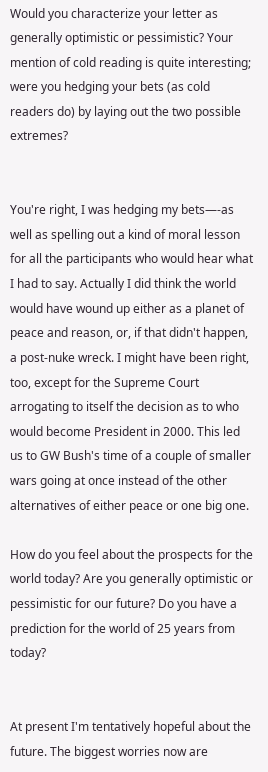Would you characterize your letter as generally optimistic or pessimistic? Your mention of cold reading is quite interesting; were you hedging your bets (as cold readers do) by laying out the two possible extremes?


You're right, I was hedging my bets—-as well as spelling out a kind of moral lesson for all the participants who would hear what I had to say. Actually I did think the world would have wound up either as a planet of peace and reason, or, if that didn't happen, a post-nuke wreck. I might have been right, too, except for the Supreme Court arrogating to itself the decision as to who would become President in 2000. This led us to GW Bush's time of a couple of smaller wars going at once instead of the other alternatives of either peace or one big one.

How do you feel about the prospects for the world today? Are you generally optimistic or pessimistic for our future? Do you have a prediction for the world of 25 years from today?


At present I'm tentatively hopeful about the future. The biggest worries now are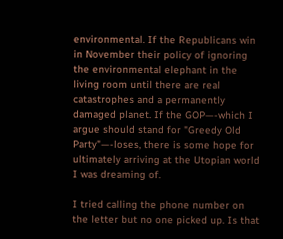environmental. If the Republicans win in November their policy of ignoring the environmental elephant in the living room until there are real catastrophes and a permanently damaged planet. If the GOP—-which I argue should stand for "Greedy Old Party"—-loses, there is some hope for ultimately arriving at the Utopian world I was dreaming of.

I tried calling the phone number on the letter but no one picked up. Is that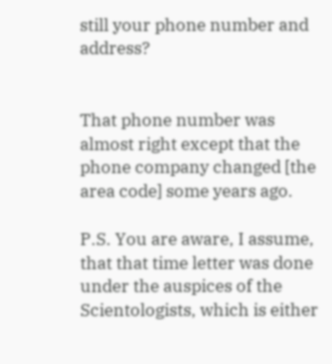still your phone number and address?


That phone number was almost right except that the phone company changed [the area code] some years ago.

P.S. You are aware, I assume, that that time letter was done under the auspices of the Scientologists, which is either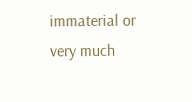immaterial or very much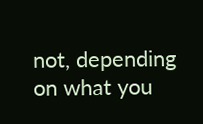not, depending on what you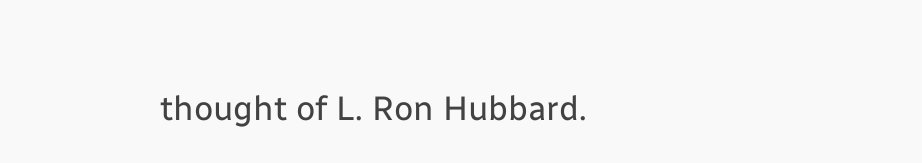thought of L. Ron Hubbard.